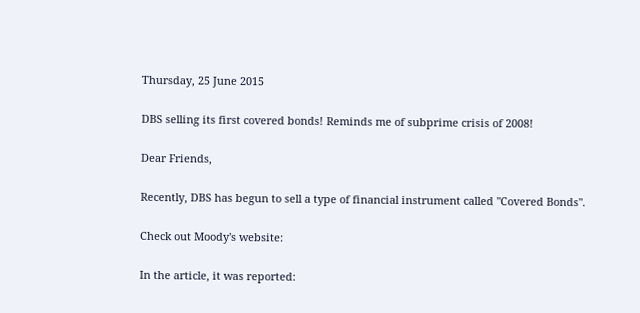Thursday, 25 June 2015

DBS selling its first covered bonds! Reminds me of subprime crisis of 2008!

Dear Friends,

Recently, DBS has begun to sell a type of financial instrument called "Covered Bonds".

Check out Moody's website:

In the article, it was reported: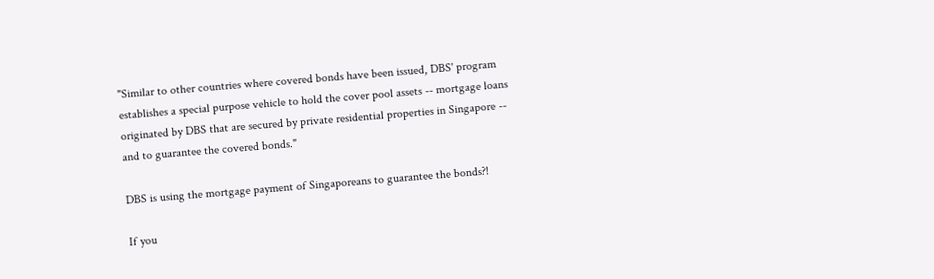"Similar to other countries where covered bonds have been issued, DBS' program establishes a special purpose vehicle to hold the cover pool assets -- mortgage loans originated by DBS that are secured by private residential properties in Singapore -- and to guarantee the covered bonds."

DBS is using the mortgage payment of Singaporeans to guarantee the bonds?!

If you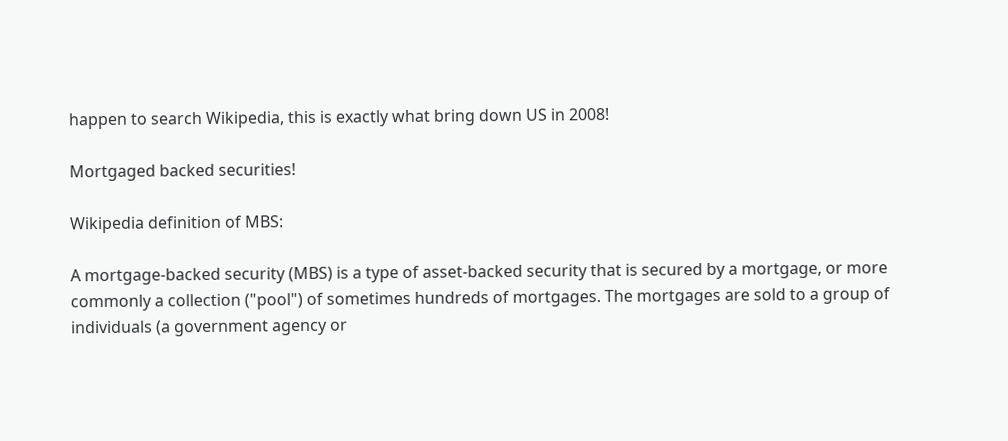happen to search Wikipedia, this is exactly what bring down US in 2008!

Mortgaged backed securities!

Wikipedia definition of MBS:

A mortgage-backed security (MBS) is a type of asset-backed security that is secured by a mortgage, or more commonly a collection ("pool") of sometimes hundreds of mortgages. The mortgages are sold to a group of individuals (a government agency or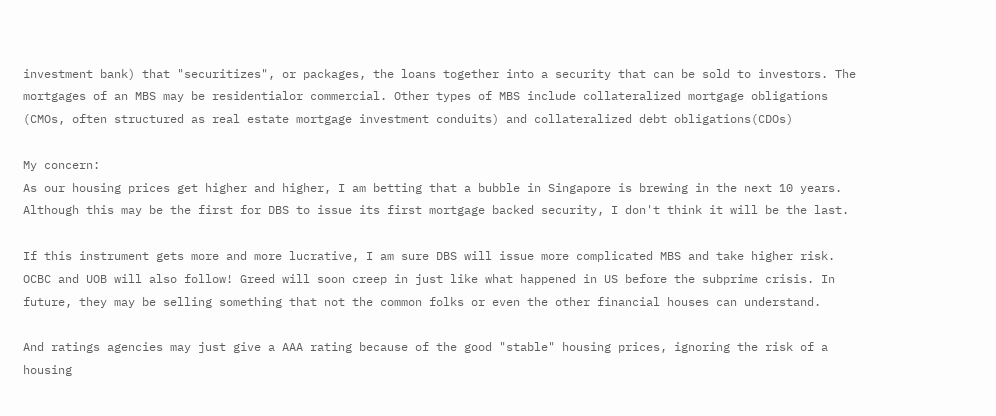investment bank) that "securitizes", or packages, the loans together into a security that can be sold to investors. The mortgages of an MBS may be residentialor commercial. Other types of MBS include collateralized mortgage obligations (CMOs, often structured as real estate mortgage investment conduits) and collateralized debt obligations(CDOs)

My concern:
As our housing prices get higher and higher, I am betting that a bubble in Singapore is brewing in the next 10 years. Although this may be the first for DBS to issue its first mortgage backed security, I don't think it will be the last.

If this instrument gets more and more lucrative, I am sure DBS will issue more complicated MBS and take higher risk. OCBC and UOB will also follow! Greed will soon creep in just like what happened in US before the subprime crisis. In future, they may be selling something that not the common folks or even the other financial houses can understand.

And ratings agencies may just give a AAA rating because of the good "stable" housing prices, ignoring the risk of a housing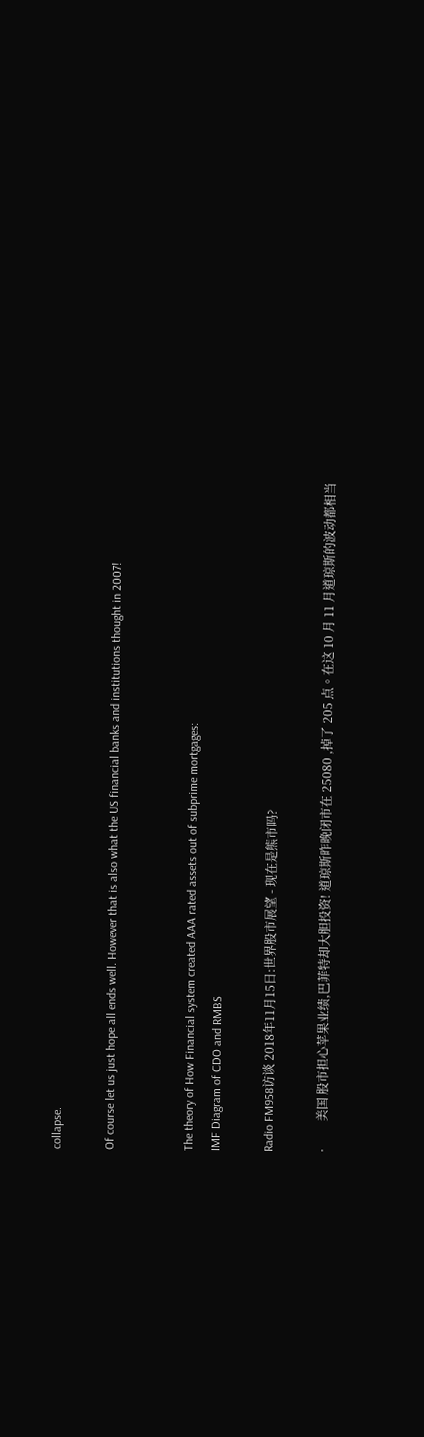collapse.

Of course let us just hope all ends well. However that is also what the US financial banks and institutions thought in 2007!


The theory of How Financial system created AAA rated assets out of subprime mortgages:
IMF Diagram of CDO and RMBS

Radio FM958访谈 2018年11月15日:世界股市展望 - 现在是熊市吗?

·         美国 股市担心苹果业绩,巴菲特却大胆投资! 道琼斯昨晚闭市在 25080 ,掉了 205 点。在这 10 月 11 月道琼斯的波动都相当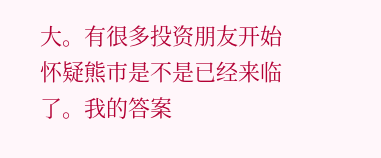大。有很多投资朋友开始怀疑熊市是不是已经来临了。我的答案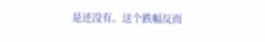是还没有。这个跌幅反而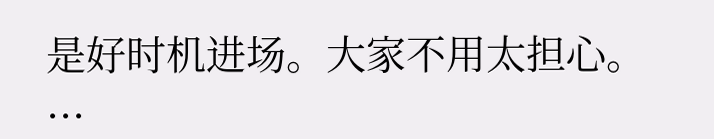是好时机进场。大家不用太担心。 ...